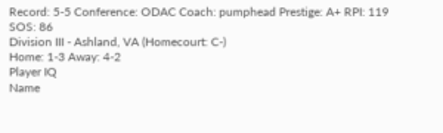Record: 5-5 Conference: ODAC Coach: pumphead Prestige: A+ RPI: 119 SOS: 86
Division III - Ashland, VA (Homecourt: C-)
Home: 1-3 Away: 4-2
Player IQ
Name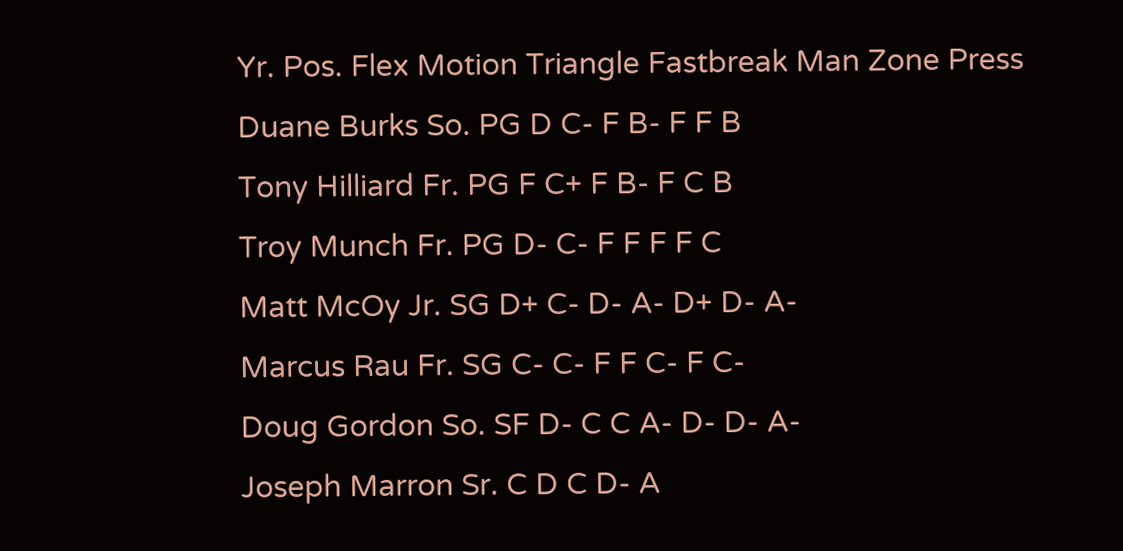Yr. Pos. Flex Motion Triangle Fastbreak Man Zone Press
Duane Burks So. PG D C- F B- F F B
Tony Hilliard Fr. PG F C+ F B- F C B
Troy Munch Fr. PG D- C- F F F F C
Matt McOy Jr. SG D+ C- D- A- D+ D- A-
Marcus Rau Fr. SG C- C- F F C- F C-
Doug Gordon So. SF D- C C A- D- D- A-
Joseph Marron Sr. C D C D- A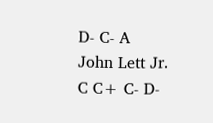D- C- A
John Lett Jr. C C+ C- D-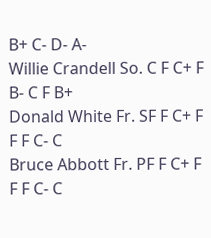B+ C- D- A-
Willie Crandell So. C F C+ F B- C F B+
Donald White Fr. SF F C+ F F F C- C
Bruce Abbott Fr. PF F C+ F F F C- C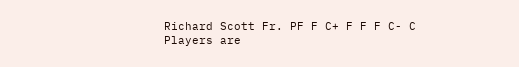Richard Scott Fr. PF F C+ F F F C- C
Players are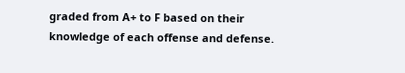graded from A+ to F based on their knowledge of each offense and defense.